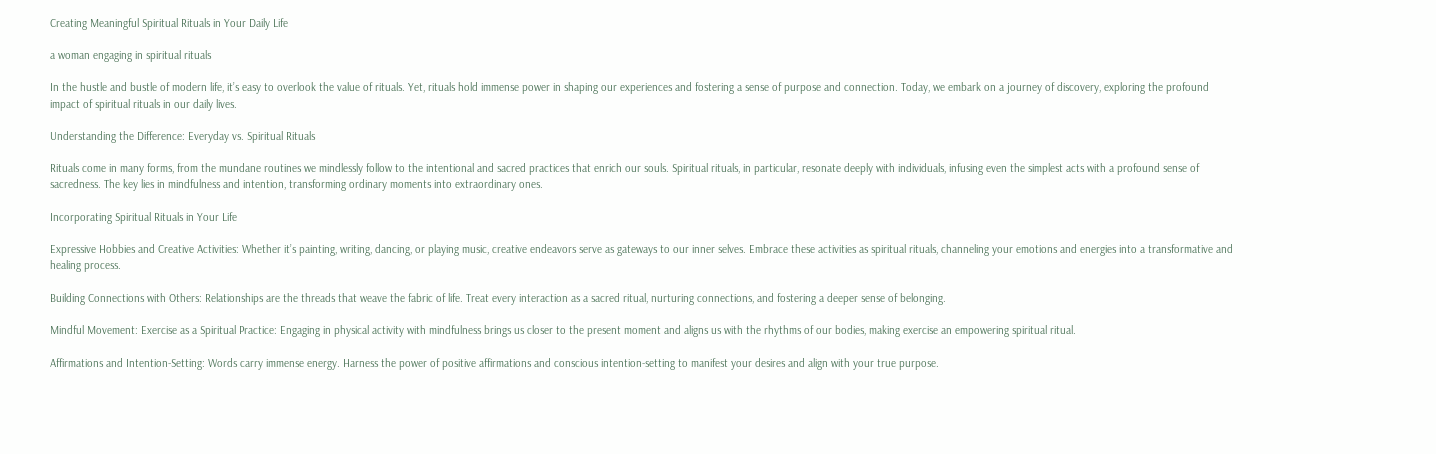Creating Meaningful Spiritual Rituals in Your Daily Life

a woman engaging in spiritual rituals

In the hustle and bustle of modern life, it’s easy to overlook the value of rituals. Yet, rituals hold immense power in shaping our experiences and fostering a sense of purpose and connection. Today, we embark on a journey of discovery, exploring the profound impact of spiritual rituals in our daily lives.

Understanding the Difference: Everyday vs. Spiritual Rituals

Rituals come in many forms, from the mundane routines we mindlessly follow to the intentional and sacred practices that enrich our souls. Spiritual rituals, in particular, resonate deeply with individuals, infusing even the simplest acts with a profound sense of sacredness. The key lies in mindfulness and intention, transforming ordinary moments into extraordinary ones.

Incorporating Spiritual Rituals in Your Life

Expressive Hobbies and Creative Activities: Whether it’s painting, writing, dancing, or playing music, creative endeavors serve as gateways to our inner selves. Embrace these activities as spiritual rituals, channeling your emotions and energies into a transformative and healing process.

Building Connections with Others: Relationships are the threads that weave the fabric of life. Treat every interaction as a sacred ritual, nurturing connections, and fostering a deeper sense of belonging.

Mindful Movement: Exercise as a Spiritual Practice: Engaging in physical activity with mindfulness brings us closer to the present moment and aligns us with the rhythms of our bodies, making exercise an empowering spiritual ritual.

Affirmations and Intention-Setting: Words carry immense energy. Harness the power of positive affirmations and conscious intention-setting to manifest your desires and align with your true purpose.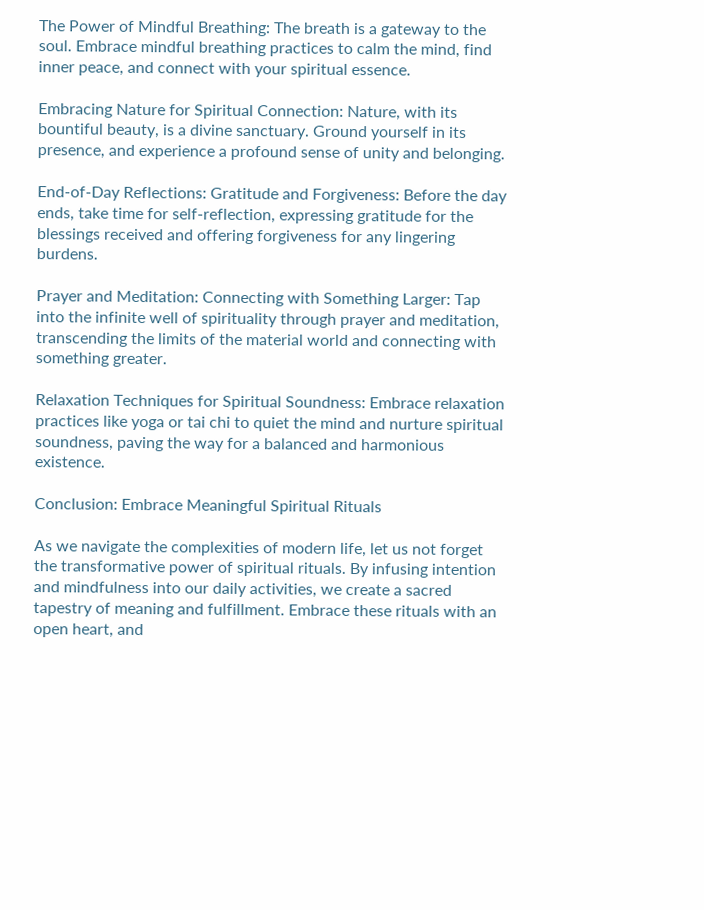The Power of Mindful Breathing: The breath is a gateway to the soul. Embrace mindful breathing practices to calm the mind, find inner peace, and connect with your spiritual essence.

Embracing Nature for Spiritual Connection: Nature, with its bountiful beauty, is a divine sanctuary. Ground yourself in its presence, and experience a profound sense of unity and belonging.

End-of-Day Reflections: Gratitude and Forgiveness: Before the day ends, take time for self-reflection, expressing gratitude for the blessings received and offering forgiveness for any lingering burdens.

Prayer and Meditation: Connecting with Something Larger: Tap into the infinite well of spirituality through prayer and meditation, transcending the limits of the material world and connecting with something greater.

Relaxation Techniques for Spiritual Soundness: Embrace relaxation practices like yoga or tai chi to quiet the mind and nurture spiritual soundness, paving the way for a balanced and harmonious existence.

Conclusion: Embrace Meaningful Spiritual Rituals

As we navigate the complexities of modern life, let us not forget the transformative power of spiritual rituals. By infusing intention and mindfulness into our daily activities, we create a sacred tapestry of meaning and fulfillment. Embrace these rituals with an open heart, and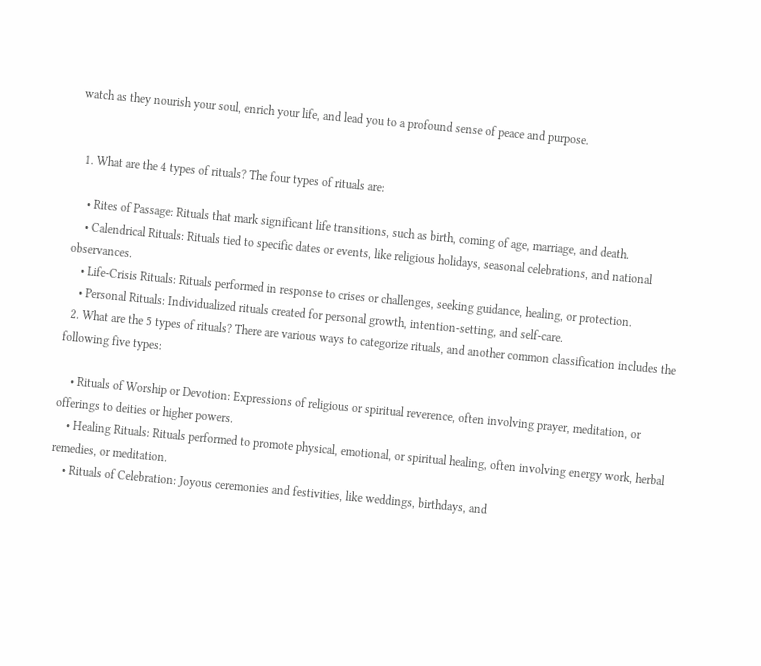watch as they nourish your soul, enrich your life, and lead you to a profound sense of peace and purpose.


  1. What are the 4 types of rituals? The four types of rituals are:

    • Rites of Passage: Rituals that mark significant life transitions, such as birth, coming of age, marriage, and death.
    • Calendrical Rituals: Rituals tied to specific dates or events, like religious holidays, seasonal celebrations, and national observances.
    • Life-Crisis Rituals: Rituals performed in response to crises or challenges, seeking guidance, healing, or protection.
    • Personal Rituals: Individualized rituals created for personal growth, intention-setting, and self-care.
  2. What are the 5 types of rituals? There are various ways to categorize rituals, and another common classification includes the following five types:

    • Rituals of Worship or Devotion: Expressions of religious or spiritual reverence, often involving prayer, meditation, or offerings to deities or higher powers.
    • Healing Rituals: Rituals performed to promote physical, emotional, or spiritual healing, often involving energy work, herbal remedies, or meditation.
    • Rituals of Celebration: Joyous ceremonies and festivities, like weddings, birthdays, and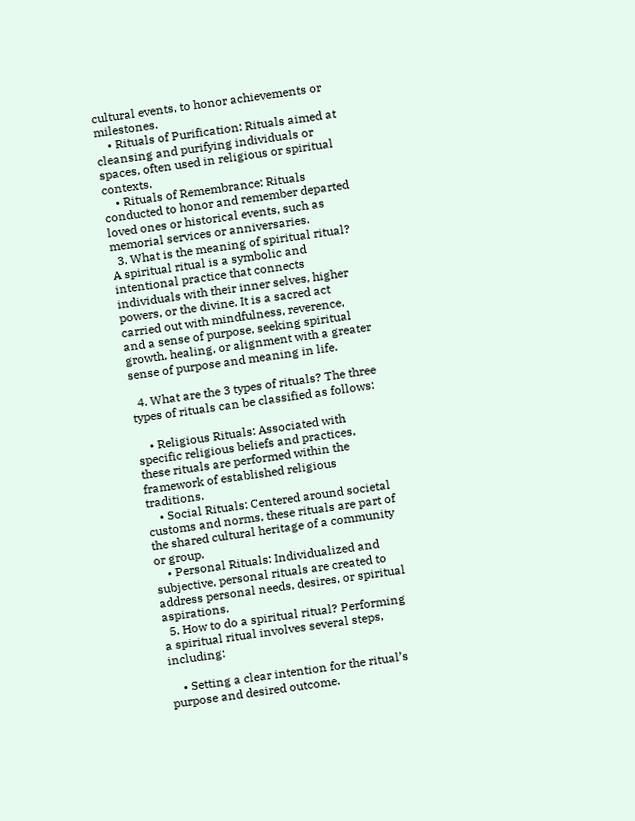cultural events, to honor achievements or milestones.
    • Rituals of Purification: Rituals aimed at cleansing and purifying individuals or spaces, often used in religious or spiritual contexts.
    • Rituals of Remembrance: Rituals conducted to honor and remember departed loved ones or historical events, such as memorial services or anniversaries.
  3. What is the meaning of spiritual ritual? A spiritual ritual is a symbolic and intentional practice that connects individuals with their inner selves, higher powers, or the divine. It is a sacred act carried out with mindfulness, reverence, and a sense of purpose, seeking spiritual growth, healing, or alignment with a greater sense of purpose and meaning in life.

  4. What are the 3 types of rituals? The three types of rituals can be classified as follows:

    • Religious Rituals: Associated with specific religious beliefs and practices, these rituals are performed within the framework of established religious traditions.
    • Social Rituals: Centered around societal customs and norms, these rituals are part of the shared cultural heritage of a community or group.
    • Personal Rituals: Individualized and subjective, personal rituals are created to address personal needs, desires, or spiritual aspirations.
  5. How to do a spiritual ritual? Performing a spiritual ritual involves several steps, including:

    • Setting a clear intention for the ritual’s purpose and desired outcome.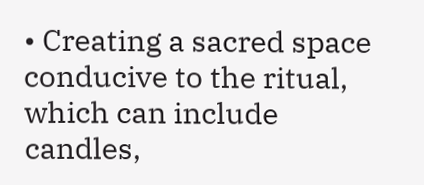• Creating a sacred space conducive to the ritual, which can include candles,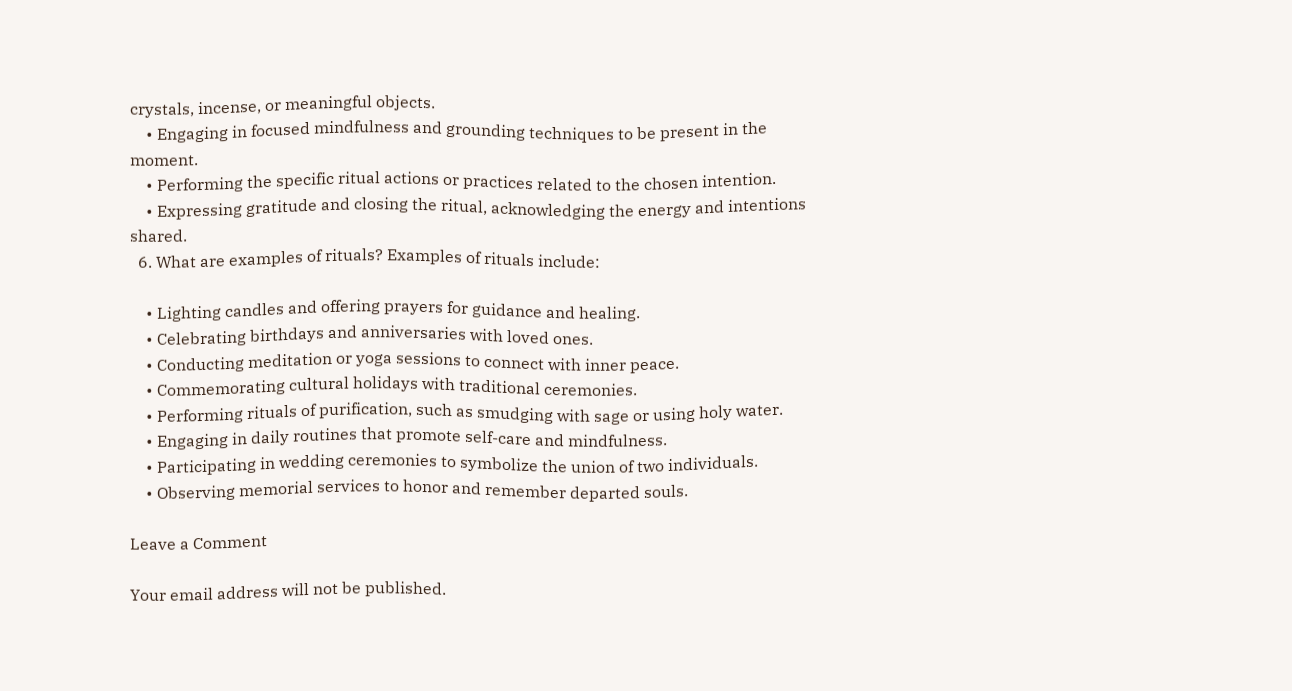crystals, incense, or meaningful objects.
    • Engaging in focused mindfulness and grounding techniques to be present in the moment.
    • Performing the specific ritual actions or practices related to the chosen intention.
    • Expressing gratitude and closing the ritual, acknowledging the energy and intentions shared.
  6. What are examples of rituals? Examples of rituals include:

    • Lighting candles and offering prayers for guidance and healing.
    • Celebrating birthdays and anniversaries with loved ones.
    • Conducting meditation or yoga sessions to connect with inner peace.
    • Commemorating cultural holidays with traditional ceremonies.
    • Performing rituals of purification, such as smudging with sage or using holy water.
    • Engaging in daily routines that promote self-care and mindfulness.
    • Participating in wedding ceremonies to symbolize the union of two individuals.
    • Observing memorial services to honor and remember departed souls.

Leave a Comment

Your email address will not be published.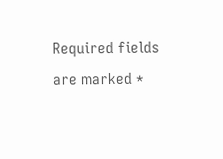Required fields are marked *